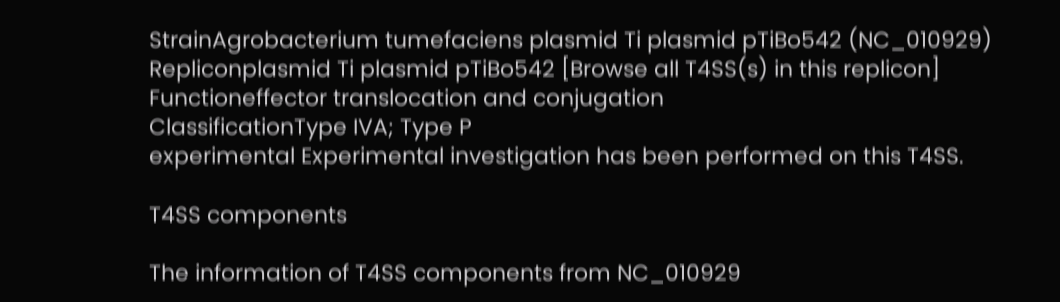StrainAgrobacterium tumefaciens plasmid Ti plasmid pTiBo542 (NC_010929)
Repliconplasmid Ti plasmid pTiBo542 [Browse all T4SS(s) in this replicon]
Functioneffector translocation and conjugation
ClassificationType IVA; Type P
experimental Experimental investigation has been performed on this T4SS.

T4SS components

The information of T4SS components from NC_010929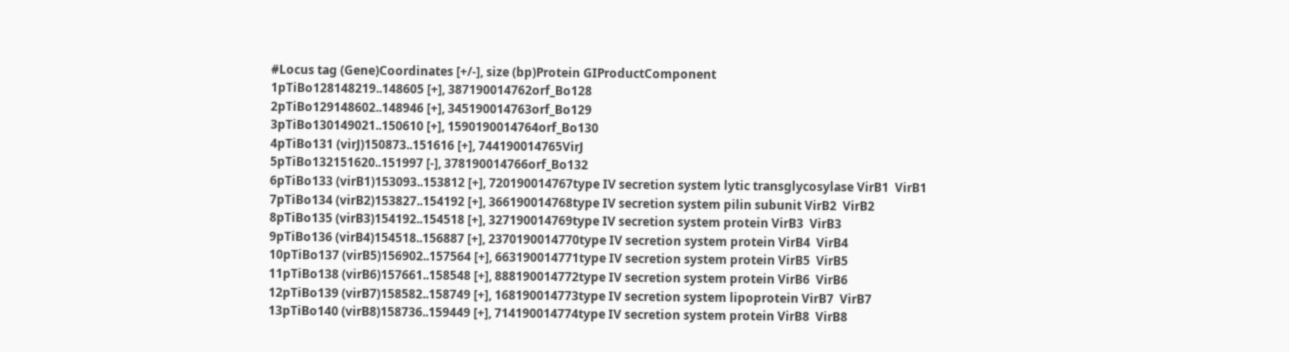#Locus tag (Gene)Coordinates [+/-], size (bp)Protein GIProductComponent
1pTiBo128148219..148605 [+], 387190014762orf_Bo128
2pTiBo129148602..148946 [+], 345190014763orf_Bo129
3pTiBo130149021..150610 [+], 1590190014764orf_Bo130
4pTiBo131 (virJ)150873..151616 [+], 744190014765VirJ
5pTiBo132151620..151997 [-], 378190014766orf_Bo132
6pTiBo133 (virB1)153093..153812 [+], 720190014767type IV secretion system lytic transglycosylase VirB1  VirB1
7pTiBo134 (virB2)153827..154192 [+], 366190014768type IV secretion system pilin subunit VirB2  VirB2
8pTiBo135 (virB3)154192..154518 [+], 327190014769type IV secretion system protein VirB3  VirB3
9pTiBo136 (virB4)154518..156887 [+], 2370190014770type IV secretion system protein VirB4  VirB4
10pTiBo137 (virB5)156902..157564 [+], 663190014771type IV secretion system protein VirB5  VirB5
11pTiBo138 (virB6)157661..158548 [+], 888190014772type IV secretion system protein VirB6  VirB6
12pTiBo139 (virB7)158582..158749 [+], 168190014773type IV secretion system lipoprotein VirB7  VirB7
13pTiBo140 (virB8)158736..159449 [+], 714190014774type IV secretion system protein VirB8  VirB8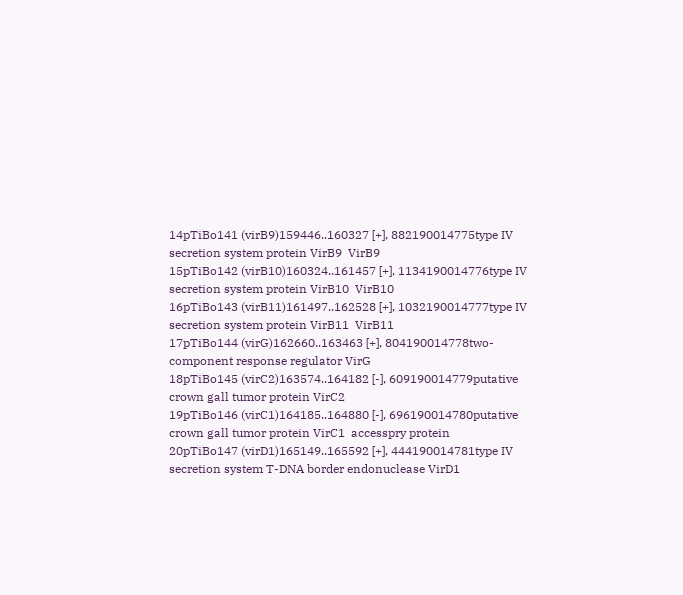14pTiBo141 (virB9)159446..160327 [+], 882190014775type IV secretion system protein VirB9  VirB9
15pTiBo142 (virB10)160324..161457 [+], 1134190014776type IV secretion system protein VirB10  VirB10
16pTiBo143 (virB11)161497..162528 [+], 1032190014777type IV secretion system protein VirB11  VirB11
17pTiBo144 (virG)162660..163463 [+], 804190014778two-component response regulator VirG
18pTiBo145 (virC2)163574..164182 [-], 609190014779putative crown gall tumor protein VirC2
19pTiBo146 (virC1)164185..164880 [-], 696190014780putative crown gall tumor protein VirC1  accesspry protein
20pTiBo147 (virD1)165149..165592 [+], 444190014781type IV secretion system T-DNA border endonuclease VirD1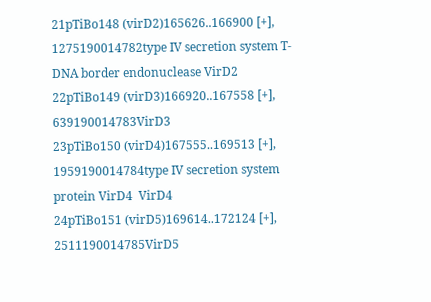21pTiBo148 (virD2)165626..166900 [+], 1275190014782type IV secretion system T-DNA border endonuclease VirD2
22pTiBo149 (virD3)166920..167558 [+], 639190014783VirD3
23pTiBo150 (virD4)167555..169513 [+], 1959190014784type IV secretion system protein VirD4  VirD4
24pTiBo151 (virD5)169614..172124 [+], 2511190014785VirD5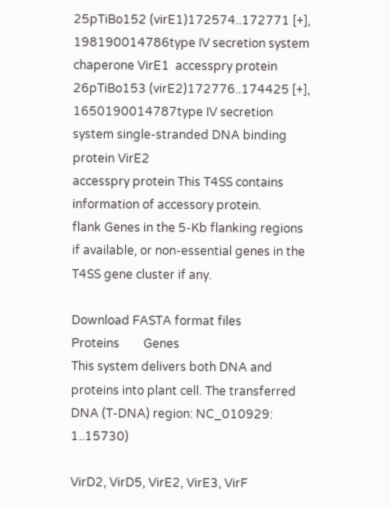25pTiBo152 (virE1)172574..172771 [+], 198190014786type IV secretion system chaperone VirE1  accesspry protein
26pTiBo153 (virE2)172776..174425 [+], 1650190014787type IV secretion system single-stranded DNA binding protein VirE2
accesspry protein This T4SS contains information of accessory protein.
flank Genes in the 5-Kb flanking regions if available, or non-essential genes in the T4SS gene cluster if any.

Download FASTA format files
Proteins        Genes
This system delivers both DNA and proteins into plant cell. The transferred DNA (T-DNA) region: NC_010929: 1..15730)

VirD2, VirD5, VirE2, VirE3, VirF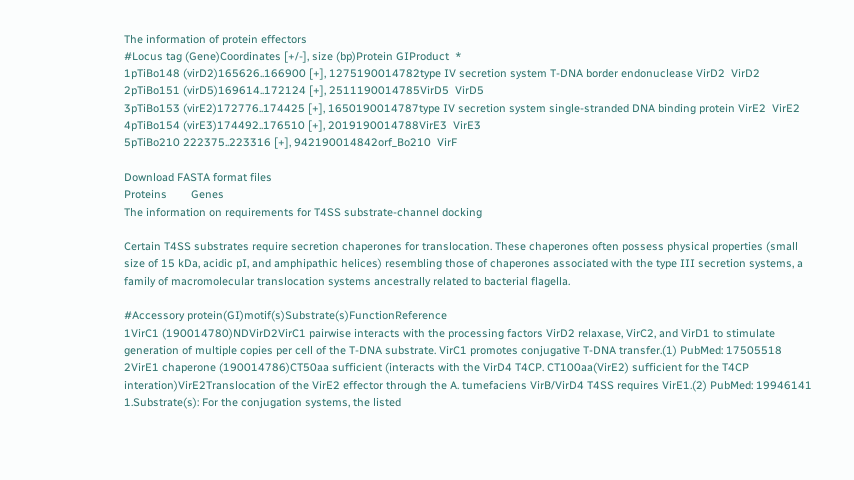The information of protein effectors
#Locus tag (Gene)Coordinates [+/-], size (bp)Protein GIProduct  *
1pTiBo148 (virD2)165626..166900 [+], 1275190014782type IV secretion system T-DNA border endonuclease VirD2  VirD2
2pTiBo151 (virD5)169614..172124 [+], 2511190014785VirD5  VirD5
3pTiBo153 (virE2)172776..174425 [+], 1650190014787type IV secretion system single-stranded DNA binding protein VirE2  VirE2
4pTiBo154 (virE3)174492..176510 [+], 2019190014788VirE3  VirE3
5pTiBo210 222375..223316 [+], 942190014842orf_Bo210  VirF

Download FASTA format files
Proteins        Genes
The information on requirements for T4SS substrate-channel docking

Certain T4SS substrates require secretion chaperones for translocation. These chaperones often possess physical properties (small size of 15 kDa, acidic pI, and amphipathic helices) resembling those of chaperones associated with the type III secretion systems, a family of macromolecular translocation systems ancestrally related to bacterial flagella.

#Accessory protein(GI)motif(s)Substrate(s)FunctionReference
1VirC1 (190014780)NDVirD2VirC1 pairwise interacts with the processing factors VirD2 relaxase, VirC2, and VirD1 to stimulate generation of multiple copies per cell of the T-DNA substrate. VirC1 promotes conjugative T-DNA transfer.(1) PubMed: 17505518
2VirE1 chaperone (190014786)CT50aa sufficient (interacts with the VirD4 T4CP. CT100aa(VirE2) sufficient for the T4CP interation)VirE2Translocation of the VirE2 effector through the A. tumefaciens VirB/VirD4 T4SS requires VirE1.(2) PubMed: 19946141
1.Substrate(s): For the conjugation systems, the listed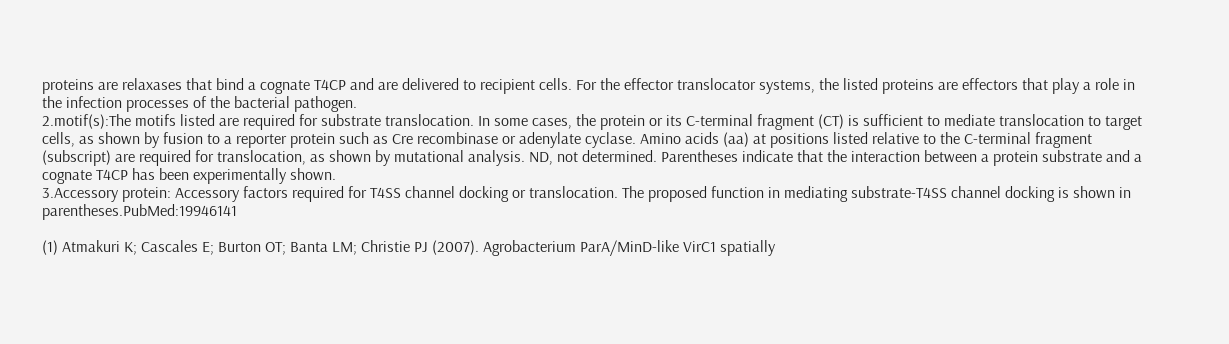proteins are relaxases that bind a cognate T4CP and are delivered to recipient cells. For the effector translocator systems, the listed proteins are effectors that play a role in the infection processes of the bacterial pathogen.
2.motif(s):The motifs listed are required for substrate translocation. In some cases, the protein or its C-terminal fragment (CT) is sufficient to mediate translocation to target cells, as shown by fusion to a reporter protein such as Cre recombinase or adenylate cyclase. Amino acids (aa) at positions listed relative to the C-terminal fragment (subscript) are required for translocation, as shown by mutational analysis. ND, not determined. Parentheses indicate that the interaction between a protein substrate and a cognate T4CP has been experimentally shown.
3.Accessory protein: Accessory factors required for T4SS channel docking or translocation. The proposed function in mediating substrate-T4SS channel docking is shown in parentheses.PubMed:19946141

(1) Atmakuri K; Cascales E; Burton OT; Banta LM; Christie PJ (2007). Agrobacterium ParA/MinD-like VirC1 spatially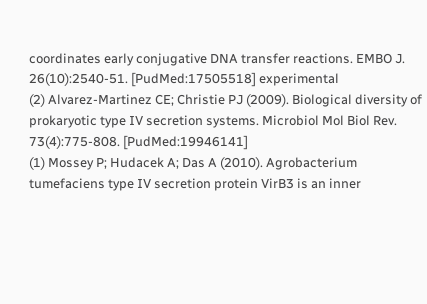coordinates early conjugative DNA transfer reactions. EMBO J. 26(10):2540-51. [PudMed:17505518] experimental
(2) Alvarez-Martinez CE; Christie PJ (2009). Biological diversity of prokaryotic type IV secretion systems. Microbiol Mol Biol Rev. 73(4):775-808. [PudMed:19946141]
(1) Mossey P; Hudacek A; Das A (2010). Agrobacterium tumefaciens type IV secretion protein VirB3 is an inner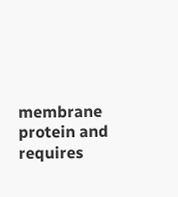membrane protein and requires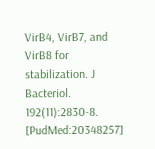VirB4, VirB7, and VirB8 for stabilization. J Bacteriol. 192(11):2830-8. [PudMed:20348257]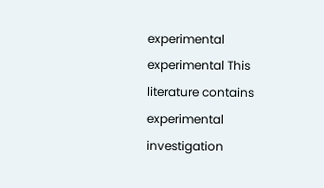experimental
experimental This literature contains experimental investigation